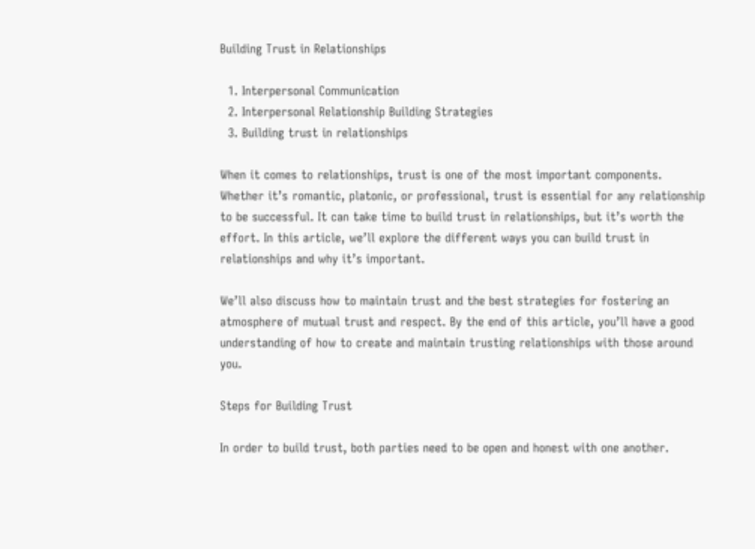Building Trust in Relationships

  1. Interpersonal Communication
  2. Interpersonal Relationship Building Strategies
  3. Building trust in relationships

When it comes to relationships, trust is one of the most important components. Whether it’s romantic, platonic, or professional, trust is essential for any relationship to be successful. It can take time to build trust in relationships, but it’s worth the effort. In this article, we’ll explore the different ways you can build trust in relationships and why it’s important.

We’ll also discuss how to maintain trust and the best strategies for fostering an atmosphere of mutual trust and respect. By the end of this article, you’ll have a good understanding of how to create and maintain trusting relationships with those around you.

Steps for Building Trust

In order to build trust, both parties need to be open and honest with one another.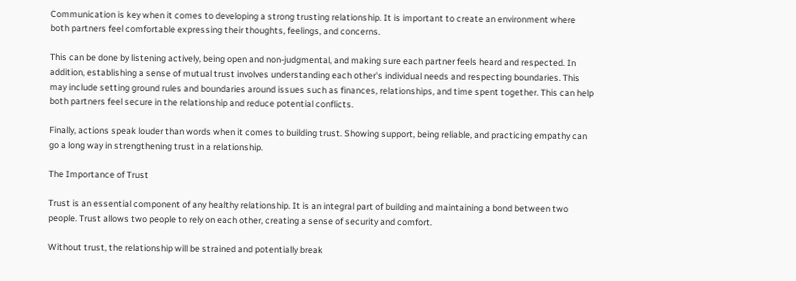Communication is key when it comes to developing a strong trusting relationship. It is important to create an environment where both partners feel comfortable expressing their thoughts, feelings, and concerns.

This can be done by listening actively, being open and non-judgmental, and making sure each partner feels heard and respected. In addition, establishing a sense of mutual trust involves understanding each other's individual needs and respecting boundaries. This may include setting ground rules and boundaries around issues such as finances, relationships, and time spent together. This can help both partners feel secure in the relationship and reduce potential conflicts.

Finally, actions speak louder than words when it comes to building trust. Showing support, being reliable, and practicing empathy can go a long way in strengthening trust in a relationship.

The Importance of Trust

Trust is an essential component of any healthy relationship. It is an integral part of building and maintaining a bond between two people. Trust allows two people to rely on each other, creating a sense of security and comfort.

Without trust, the relationship will be strained and potentially break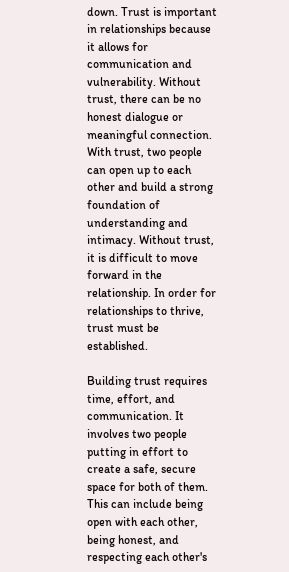down. Trust is important in relationships because it allows for communication and vulnerability. Without trust, there can be no honest dialogue or meaningful connection. With trust, two people can open up to each other and build a strong foundation of understanding and intimacy. Without trust, it is difficult to move forward in the relationship. In order for relationships to thrive, trust must be established.

Building trust requires time, effort, and communication. It involves two people putting in effort to create a safe, secure space for both of them. This can include being open with each other, being honest, and respecting each other's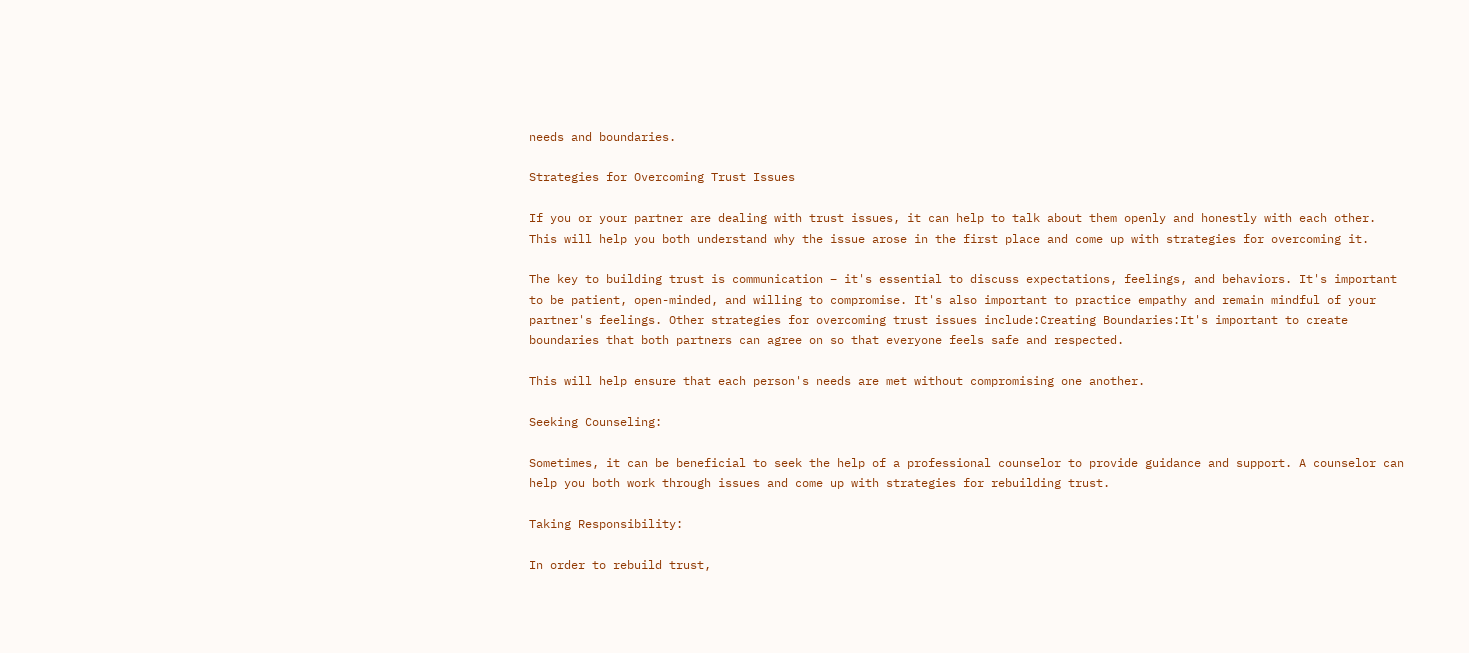needs and boundaries.

Strategies for Overcoming Trust Issues

If you or your partner are dealing with trust issues, it can help to talk about them openly and honestly with each other. This will help you both understand why the issue arose in the first place and come up with strategies for overcoming it.

The key to building trust is communication – it's essential to discuss expectations, feelings, and behaviors. It's important to be patient, open-minded, and willing to compromise. It's also important to practice empathy and remain mindful of your partner's feelings. Other strategies for overcoming trust issues include:Creating Boundaries:It's important to create boundaries that both partners can agree on so that everyone feels safe and respected.

This will help ensure that each person's needs are met without compromising one another.

Seeking Counseling:

Sometimes, it can be beneficial to seek the help of a professional counselor to provide guidance and support. A counselor can help you both work through issues and come up with strategies for rebuilding trust.

Taking Responsibility:

In order to rebuild trust,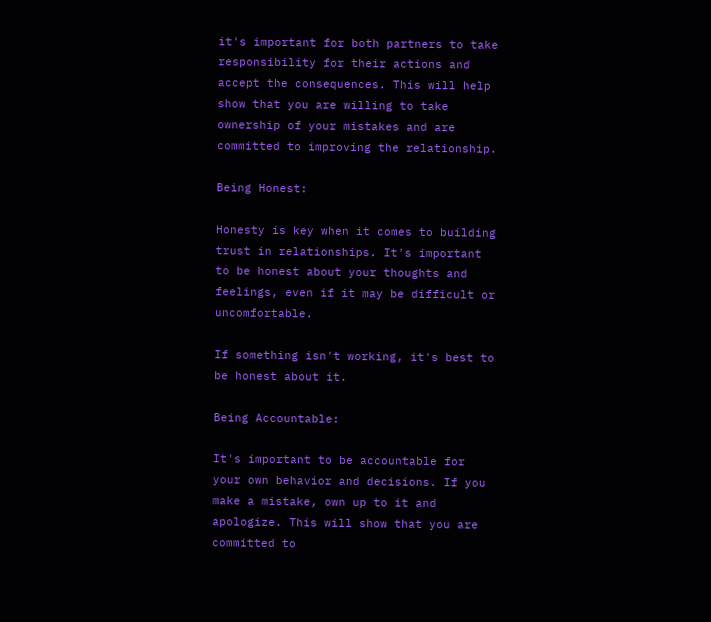it's important for both partners to take responsibility for their actions and accept the consequences. This will help show that you are willing to take ownership of your mistakes and are committed to improving the relationship.

Being Honest:

Honesty is key when it comes to building trust in relationships. It's important to be honest about your thoughts and feelings, even if it may be difficult or uncomfortable.

If something isn't working, it's best to be honest about it.

Being Accountable:

It's important to be accountable for your own behavior and decisions. If you make a mistake, own up to it and apologize. This will show that you are committed to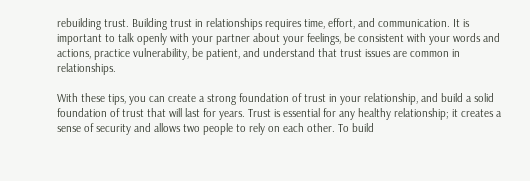rebuilding trust. Building trust in relationships requires time, effort, and communication. It is important to talk openly with your partner about your feelings, be consistent with your words and actions, practice vulnerability, be patient, and understand that trust issues are common in relationships.

With these tips, you can create a strong foundation of trust in your relationship, and build a solid foundation of trust that will last for years. Trust is essential for any healthy relationship; it creates a sense of security and allows two people to rely on each other. To build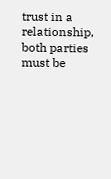trust in a relationship, both parties must be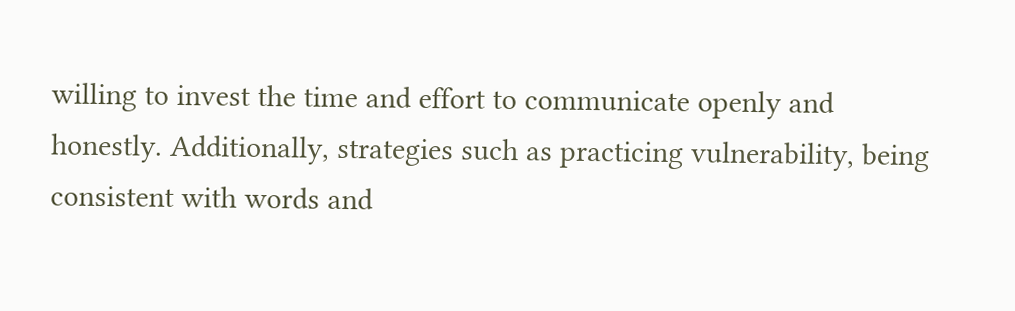willing to invest the time and effort to communicate openly and honestly. Additionally, strategies such as practicing vulnerability, being consistent with words and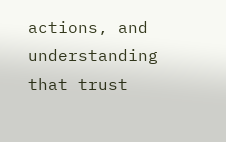actions, and understanding that trust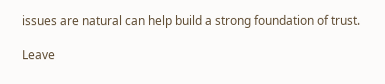issues are natural can help build a strong foundation of trust.

Leave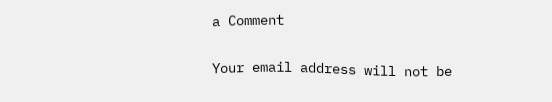a Comment

Your email address will not be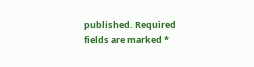published. Required fields are marked *